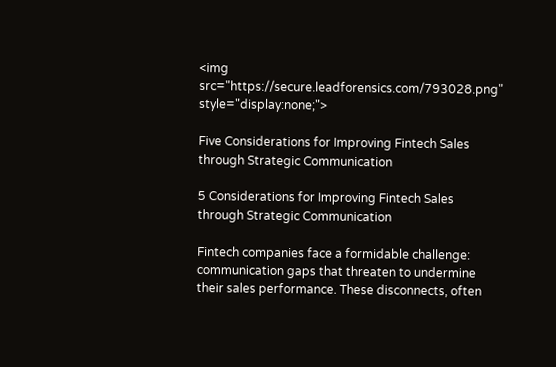<img src="https://secure.leadforensics.com/793028.png" style="display:none;">

Five Considerations for Improving Fintech Sales through Strategic Communication

5 Considerations for Improving Fintech Sales through Strategic Communication

Fintech companies face a formidable challenge: communication gaps that threaten to undermine their sales performance. These disconnects, often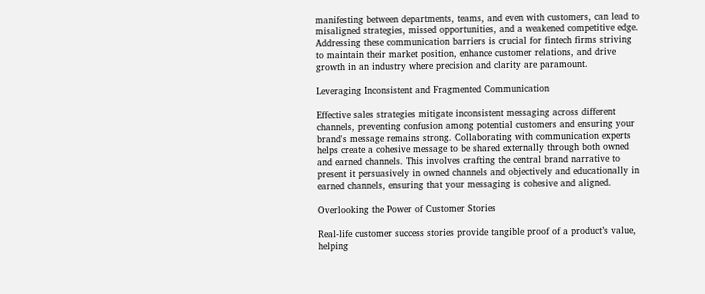manifesting between departments, teams, and even with customers, can lead to misaligned strategies, missed opportunities, and a weakened competitive edge. Addressing these communication barriers is crucial for fintech firms striving to maintain their market position, enhance customer relations, and drive growth in an industry where precision and clarity are paramount.

Leveraging Inconsistent and Fragmented Communication

Effective sales strategies mitigate inconsistent messaging across different channels, preventing confusion among potential customers and ensuring your brand's message remains strong. Collaborating with communication experts helps create a cohesive message to be shared externally through both owned and earned channels. This involves crafting the central brand narrative to present it persuasively in owned channels and objectively and educationally in earned channels, ensuring that your messaging is cohesive and aligned.

Overlooking the Power of Customer Stories

Real-life customer success stories provide tangible proof of a product’s value, helping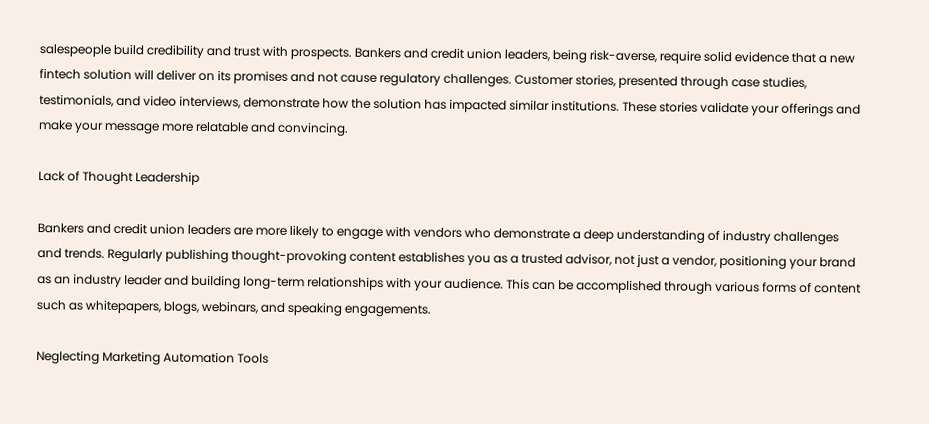salespeople build credibility and trust with prospects. Bankers and credit union leaders, being risk-averse, require solid evidence that a new fintech solution will deliver on its promises and not cause regulatory challenges. Customer stories, presented through case studies, testimonials, and video interviews, demonstrate how the solution has impacted similar institutions. These stories validate your offerings and make your message more relatable and convincing.

Lack of Thought Leadership

Bankers and credit union leaders are more likely to engage with vendors who demonstrate a deep understanding of industry challenges and trends. Regularly publishing thought-provoking content establishes you as a trusted advisor, not just a vendor, positioning your brand as an industry leader and building long-term relationships with your audience. This can be accomplished through various forms of content such as whitepapers, blogs, webinars, and speaking engagements.

Neglecting Marketing Automation Tools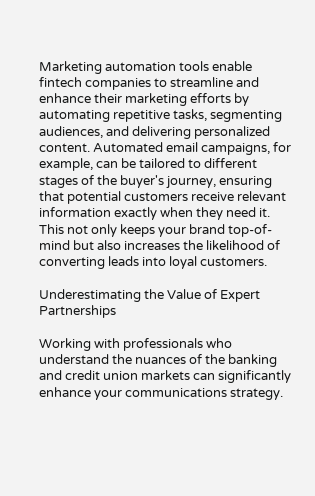Marketing automation tools enable fintech companies to streamline and enhance their marketing efforts by automating repetitive tasks, segmenting audiences, and delivering personalized content. Automated email campaigns, for example, can be tailored to different stages of the buyer's journey, ensuring that potential customers receive relevant information exactly when they need it. This not only keeps your brand top-of-mind but also increases the likelihood of converting leads into loyal customers.

Underestimating the Value of Expert Partnerships

Working with professionals who understand the nuances of the banking and credit union markets can significantly enhance your communications strategy.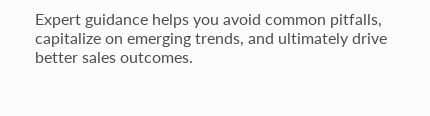Expert guidance helps you avoid common pitfalls, capitalize on emerging trends, and ultimately drive better sales outcomes.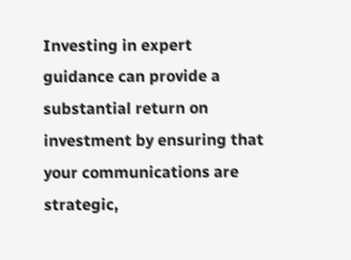Investing in expert guidance can provide a substantial return on investment by ensuring that your communications are strategic,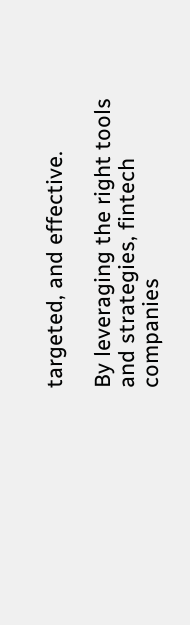targeted, and effective.

By leveraging the right tools and strategies, fintech companies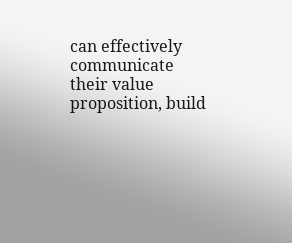can effectively communicate their value proposition, build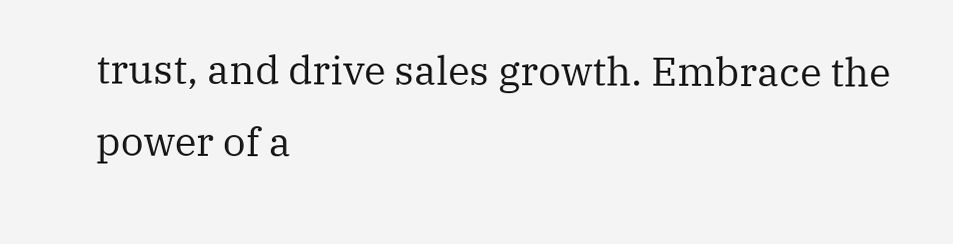trust, and drive sales growth. Embrace the power of a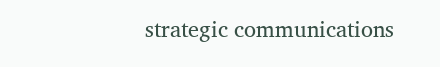strategic communications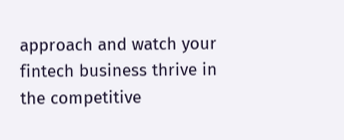approach and watch your fintech business thrive in the competitive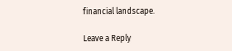financial landscape.

Leave a Reply